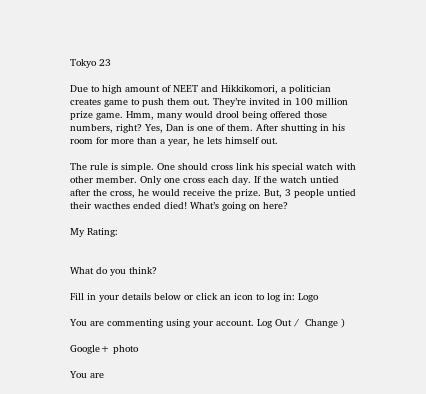Tokyo 23

Due to high amount of NEET and Hikkikomori, a politician creates game to push them out. They’re invited in 100 million prize game. Hmm, many would drool being offered those numbers, right? Yes, Dan is one of them. After shutting in his room for more than a year, he lets himself out.

The rule is simple. One should cross link his special watch with other member. Only one cross each day. If the watch untied after the cross, he would receive the prize. But, 3 people untied their wacthes ended died! What’s going on here?

My Rating:


What do you think?

Fill in your details below or click an icon to log in: Logo

You are commenting using your account. Log Out /  Change )

Google+ photo

You are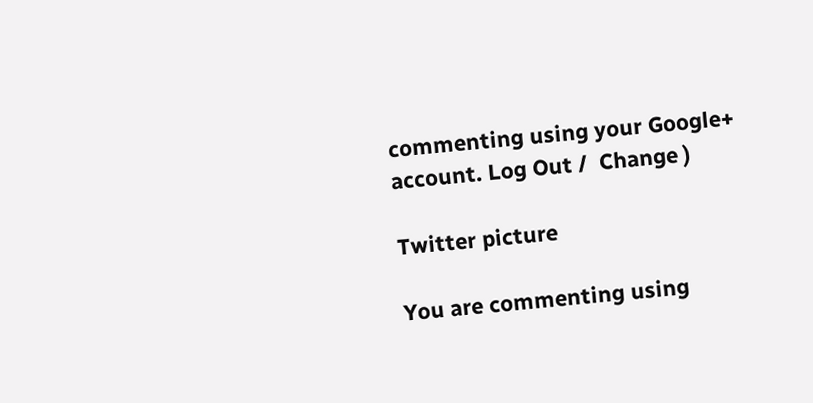commenting using your Google+ account. Log Out /  Change )

Twitter picture

You are commenting using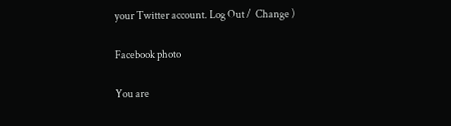your Twitter account. Log Out /  Change )

Facebook photo

You are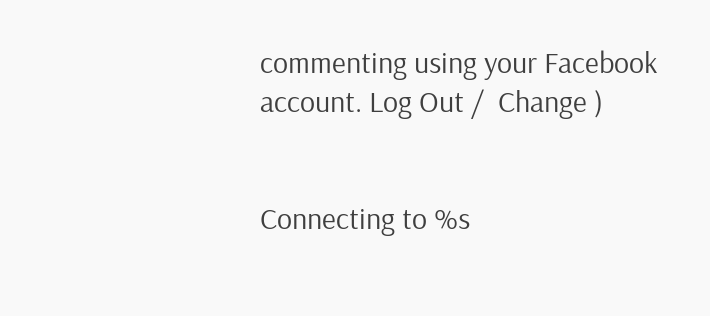commenting using your Facebook account. Log Out /  Change )


Connecting to %s